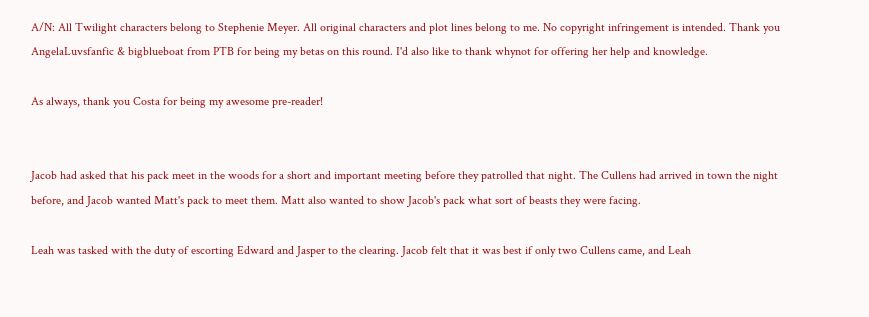A/N: All Twilight characters belong to Stephenie Meyer. All original characters and plot lines belong to me. No copyright infringement is intended. Thank you AngelaLuvsfanfic & bigblueboat from PTB for being my betas on this round. I'd also like to thank whynot for offering her help and knowledge.

As always, thank you Costa for being my awesome pre-reader!


Jacob had asked that his pack meet in the woods for a short and important meeting before they patrolled that night. The Cullens had arrived in town the night before, and Jacob wanted Matt's pack to meet them. Matt also wanted to show Jacob's pack what sort of beasts they were facing.

Leah was tasked with the duty of escorting Edward and Jasper to the clearing. Jacob felt that it was best if only two Cullens came, and Leah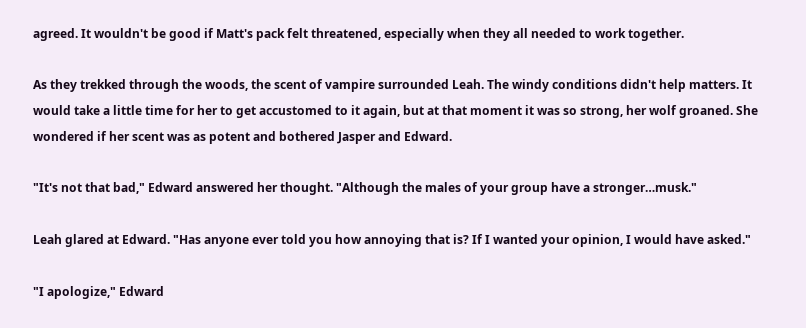agreed. It wouldn't be good if Matt's pack felt threatened, especially when they all needed to work together.

As they trekked through the woods, the scent of vampire surrounded Leah. The windy conditions didn't help matters. It would take a little time for her to get accustomed to it again, but at that moment it was so strong, her wolf groaned. She wondered if her scent was as potent and bothered Jasper and Edward.

"It's not that bad," Edward answered her thought. "Although the males of your group have a stronger…musk."

Leah glared at Edward. "Has anyone ever told you how annoying that is? If I wanted your opinion, I would have asked."

"I apologize," Edward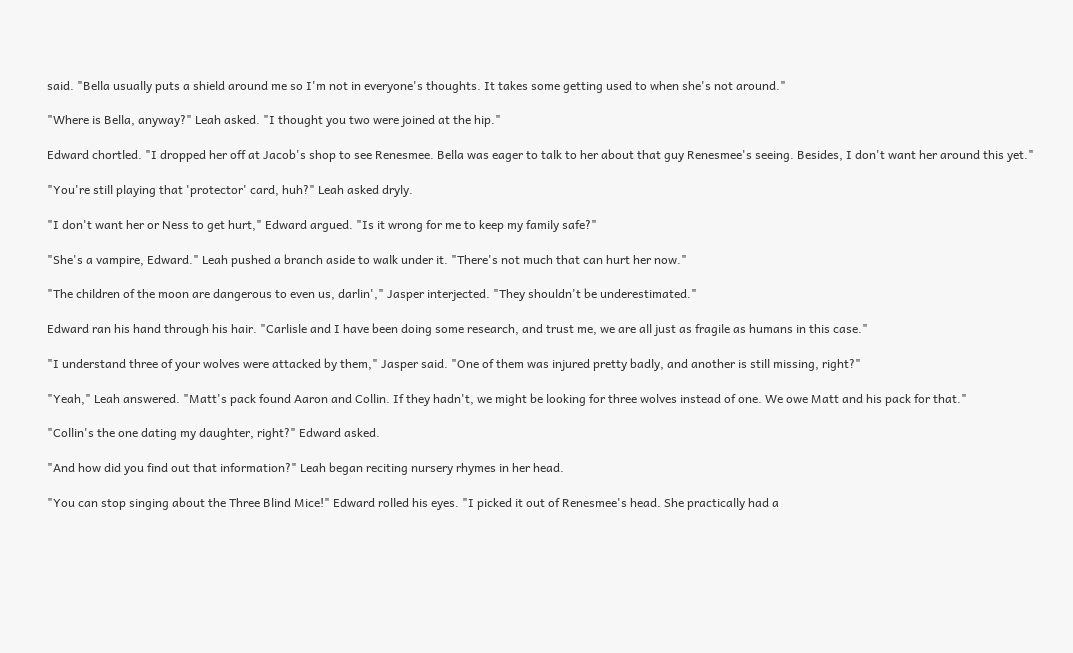said. "Bella usually puts a shield around me so I'm not in everyone's thoughts. It takes some getting used to when she's not around."

"Where is Bella, anyway?" Leah asked. "I thought you two were joined at the hip."

Edward chortled. "I dropped her off at Jacob's shop to see Renesmee. Bella was eager to talk to her about that guy Renesmee's seeing. Besides, I don't want her around this yet."

"You're still playing that 'protector' card, huh?" Leah asked dryly.

"I don't want her or Ness to get hurt," Edward argued. "Is it wrong for me to keep my family safe?"

"She's a vampire, Edward." Leah pushed a branch aside to walk under it. "There's not much that can hurt her now."

"The children of the moon are dangerous to even us, darlin'," Jasper interjected. "They shouldn't be underestimated."

Edward ran his hand through his hair. "Carlisle and I have been doing some research, and trust me, we are all just as fragile as humans in this case."

"I understand three of your wolves were attacked by them," Jasper said. "One of them was injured pretty badly, and another is still missing, right?"

"Yeah," Leah answered. "Matt's pack found Aaron and Collin. If they hadn't, we might be looking for three wolves instead of one. We owe Matt and his pack for that."

"Collin's the one dating my daughter, right?" Edward asked.

"And how did you find out that information?" Leah began reciting nursery rhymes in her head.

"You can stop singing about the Three Blind Mice!" Edward rolled his eyes. "I picked it out of Renesmee's head. She practically had a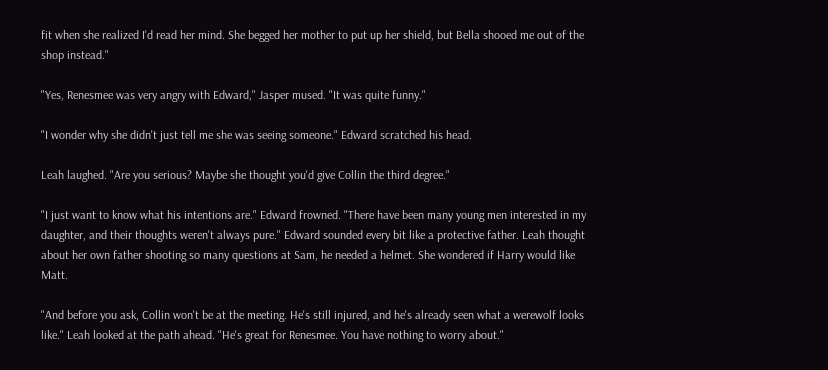fit when she realized I'd read her mind. She begged her mother to put up her shield, but Bella shooed me out of the shop instead."

"Yes, Renesmee was very angry with Edward," Jasper mused. "It was quite funny."

"I wonder why she didn't just tell me she was seeing someone." Edward scratched his head.

Leah laughed. "Are you serious? Maybe she thought you'd give Collin the third degree."

"I just want to know what his intentions are." Edward frowned. "There have been many young men interested in my daughter, and their thoughts weren't always pure." Edward sounded every bit like a protective father. Leah thought about her own father shooting so many questions at Sam, he needed a helmet. She wondered if Harry would like Matt.

"And before you ask, Collin won't be at the meeting. He's still injured, and he's already seen what a werewolf looks like." Leah looked at the path ahead. "He's great for Renesmee. You have nothing to worry about."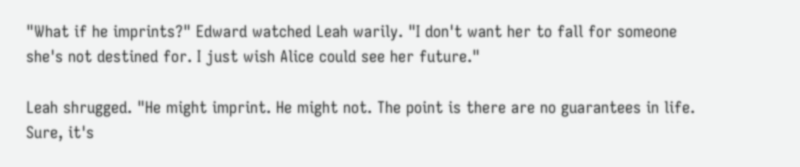"What if he imprints?" Edward watched Leah warily. "I don't want her to fall for someone she's not destined for. I just wish Alice could see her future."

Leah shrugged. "He might imprint. He might not. The point is there are no guarantees in life. Sure, it's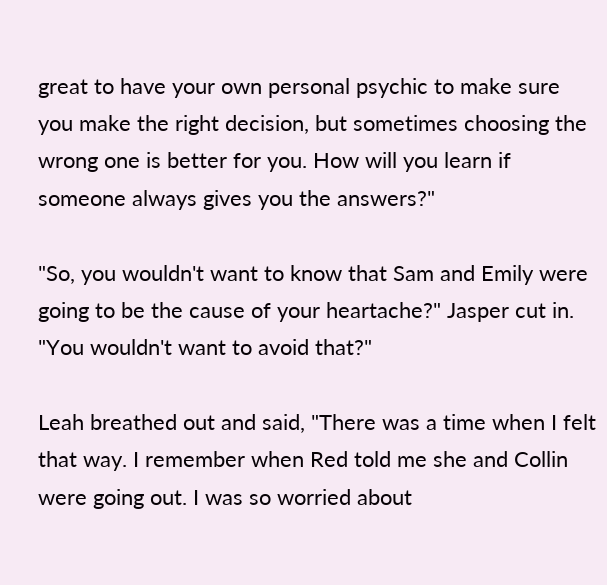great to have your own personal psychic to make sure you make the right decision, but sometimes choosing the wrong one is better for you. How will you learn if someone always gives you the answers?"

"So, you wouldn't want to know that Sam and Emily were going to be the cause of your heartache?" Jasper cut in. "You wouldn't want to avoid that?"

Leah breathed out and said, "There was a time when I felt that way. I remember when Red told me she and Collin were going out. I was so worried about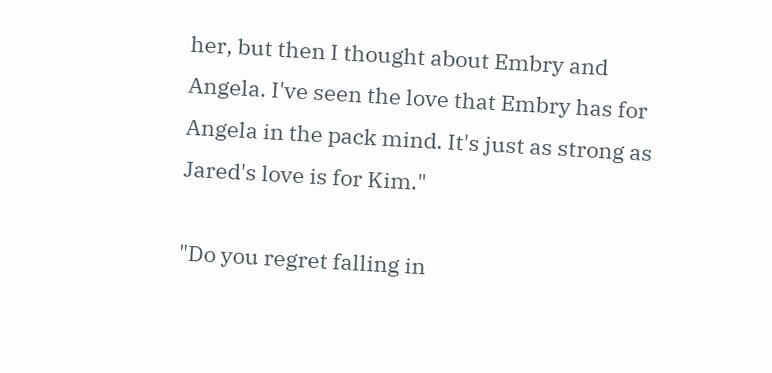her, but then I thought about Embry and Angela. I've seen the love that Embry has for Angela in the pack mind. It's just as strong as Jared's love is for Kim."

"Do you regret falling in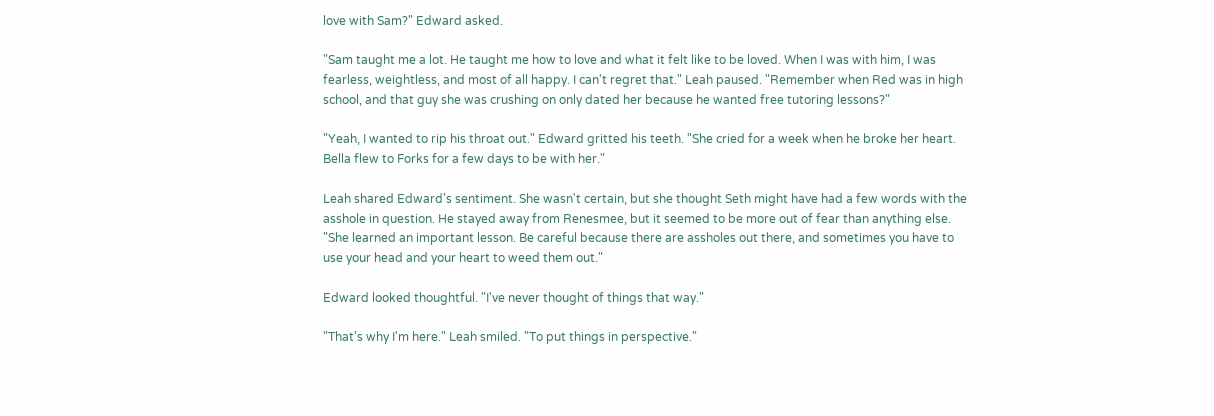love with Sam?" Edward asked.

"Sam taught me a lot. He taught me how to love and what it felt like to be loved. When I was with him, I was fearless, weightless, and most of all happy. I can't regret that." Leah paused. "Remember when Red was in high school, and that guy she was crushing on only dated her because he wanted free tutoring lessons?"

"Yeah, I wanted to rip his throat out." Edward gritted his teeth. "She cried for a week when he broke her heart. Bella flew to Forks for a few days to be with her."

Leah shared Edward's sentiment. She wasn't certain, but she thought Seth might have had a few words with the asshole in question. He stayed away from Renesmee, but it seemed to be more out of fear than anything else. "She learned an important lesson. Be careful because there are assholes out there, and sometimes you have to use your head and your heart to weed them out."

Edward looked thoughtful. "I've never thought of things that way."

"That's why I'm here." Leah smiled. "To put things in perspective."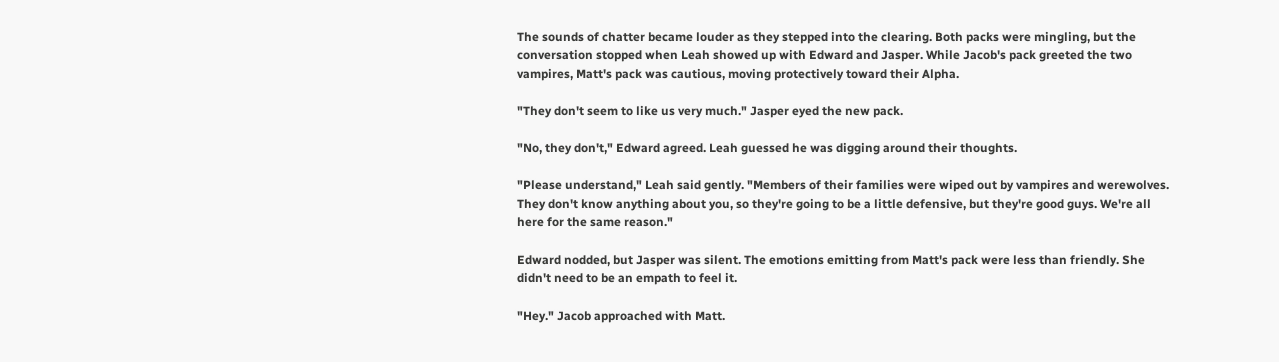The sounds of chatter became louder as they stepped into the clearing. Both packs were mingling, but the conversation stopped when Leah showed up with Edward and Jasper. While Jacob's pack greeted the two vampires, Matt's pack was cautious, moving protectively toward their Alpha.

"They don't seem to like us very much." Jasper eyed the new pack.

"No, they don't," Edward agreed. Leah guessed he was digging around their thoughts.

"Please understand," Leah said gently. "Members of their families were wiped out by vampires and werewolves. They don't know anything about you, so they're going to be a little defensive, but they're good guys. We're all here for the same reason."

Edward nodded, but Jasper was silent. The emotions emitting from Matt's pack were less than friendly. She didn't need to be an empath to feel it.

"Hey." Jacob approached with Matt.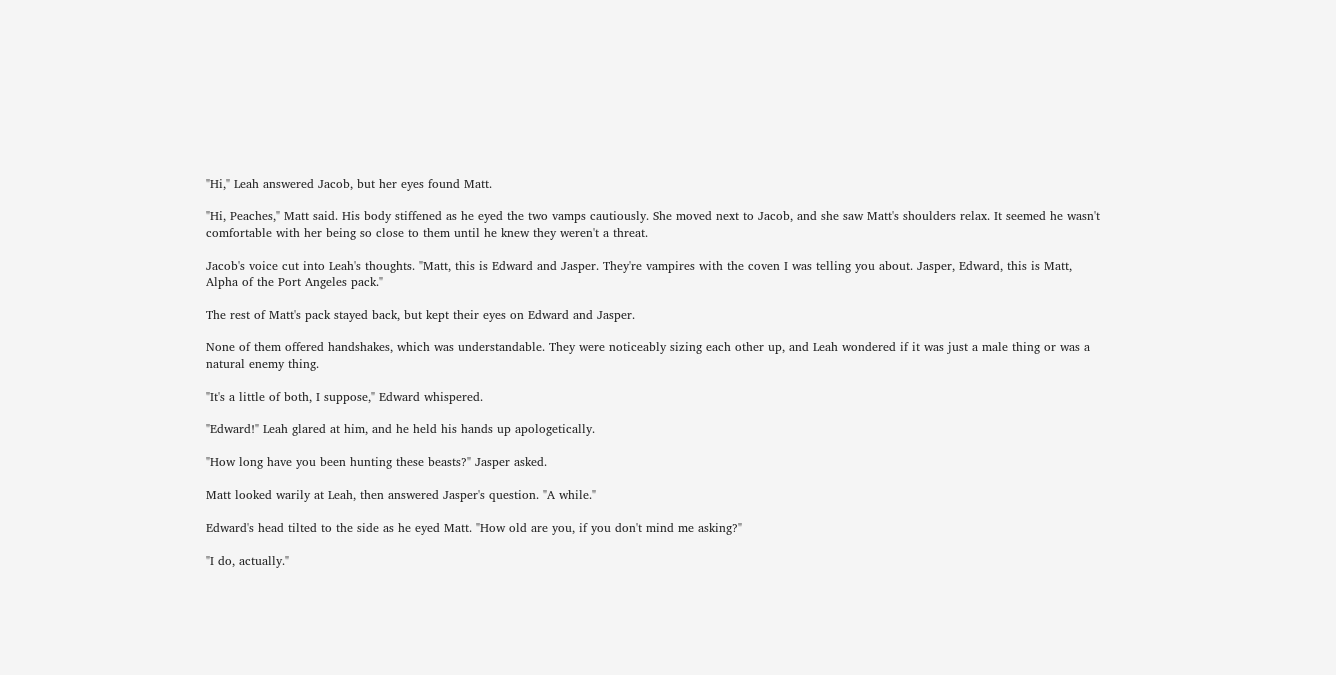"Hi," Leah answered Jacob, but her eyes found Matt.

"Hi, Peaches," Matt said. His body stiffened as he eyed the two vamps cautiously. She moved next to Jacob, and she saw Matt's shoulders relax. It seemed he wasn't comfortable with her being so close to them until he knew they weren't a threat.

Jacob's voice cut into Leah's thoughts. "Matt, this is Edward and Jasper. They're vampires with the coven I was telling you about. Jasper, Edward, this is Matt, Alpha of the Port Angeles pack."

The rest of Matt's pack stayed back, but kept their eyes on Edward and Jasper.

None of them offered handshakes, which was understandable. They were noticeably sizing each other up, and Leah wondered if it was just a male thing or was a natural enemy thing.

"It's a little of both, I suppose," Edward whispered.

"Edward!" Leah glared at him, and he held his hands up apologetically.

"How long have you been hunting these beasts?" Jasper asked.

Matt looked warily at Leah, then answered Jasper's question. "A while."

Edward's head tilted to the side as he eyed Matt. "How old are you, if you don't mind me asking?"

"I do, actually."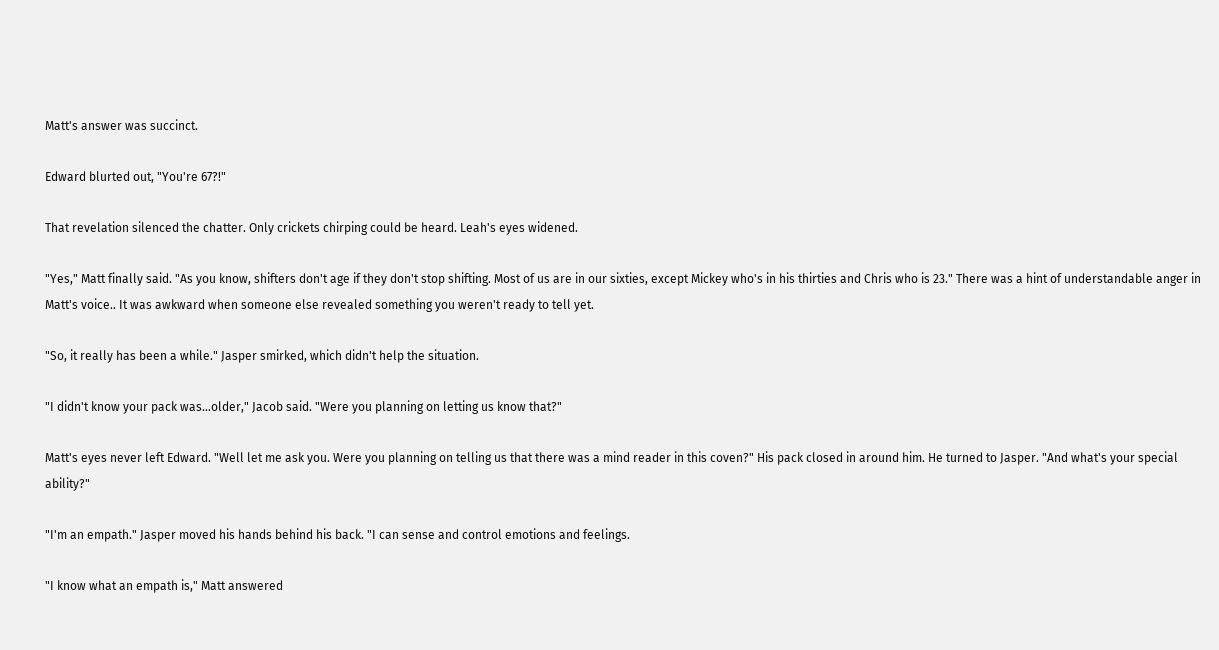Matt's answer was succinct.

Edward blurted out, "You're 67?!"

That revelation silenced the chatter. Only crickets chirping could be heard. Leah's eyes widened.

"Yes," Matt finally said. "As you know, shifters don't age if they don't stop shifting. Most of us are in our sixties, except Mickey who's in his thirties and Chris who is 23." There was a hint of understandable anger in Matt's voice.. It was awkward when someone else revealed something you weren't ready to tell yet.

"So, it really has been a while." Jasper smirked, which didn't help the situation.

"I didn't know your pack was…older," Jacob said. "Were you planning on letting us know that?"

Matt's eyes never left Edward. "Well let me ask you. Were you planning on telling us that there was a mind reader in this coven?" His pack closed in around him. He turned to Jasper. "And what's your special ability?"

"I'm an empath." Jasper moved his hands behind his back. "I can sense and control emotions and feelings.

"I know what an empath is," Matt answered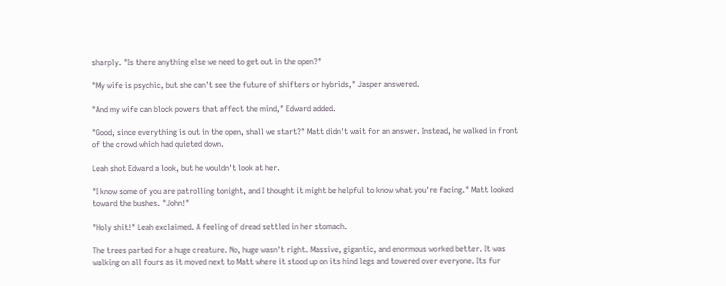sharply. "Is there anything else we need to get out in the open?"

"My wife is psychic, but she can't see the future of shifters or hybrids," Jasper answered.

"And my wife can block powers that affect the mind," Edward added.

"Good, since everything is out in the open, shall we start?" Matt didn't wait for an answer. Instead, he walked in front of the crowd which had quieted down.

Leah shot Edward a look, but he wouldn't look at her.

"I know some of you are patrolling tonight, and I thought it might be helpful to know what you're facing." Matt looked toward the bushes. "John!"

"Holy shit!" Leah exclaimed. A feeling of dread settled in her stomach.

The trees parted for a huge creature. No, huge wasn't right. Massive, gigantic, and enormous worked better. It was walking on all fours as it moved next to Matt where it stood up on its hind legs and towered over everyone. Its fur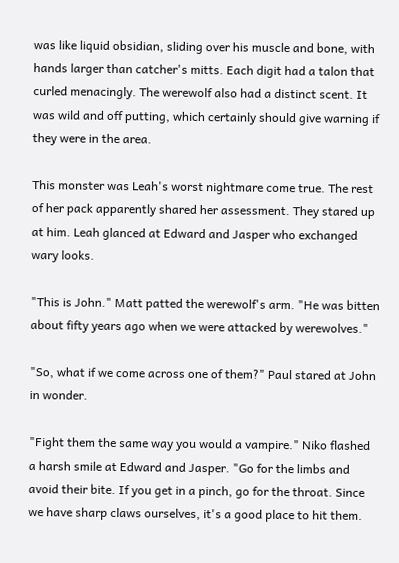was like liquid obsidian, sliding over his muscle and bone, with hands larger than catcher's mitts. Each digit had a talon that curled menacingly. The werewolf also had a distinct scent. It was wild and off putting, which certainly should give warning if they were in the area.

This monster was Leah's worst nightmare come true. The rest of her pack apparently shared her assessment. They stared up at him. Leah glanced at Edward and Jasper who exchanged wary looks.

"This is John." Matt patted the werewolf's arm. "He was bitten about fifty years ago when we were attacked by werewolves."

"So, what if we come across one of them?" Paul stared at John in wonder.

"Fight them the same way you would a vampire." Niko flashed a harsh smile at Edward and Jasper. "Go for the limbs and avoid their bite. If you get in a pinch, go for the throat. Since we have sharp claws ourselves, it's a good place to hit them.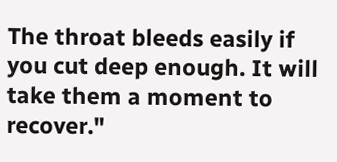The throat bleeds easily if you cut deep enough. It will take them a moment to recover."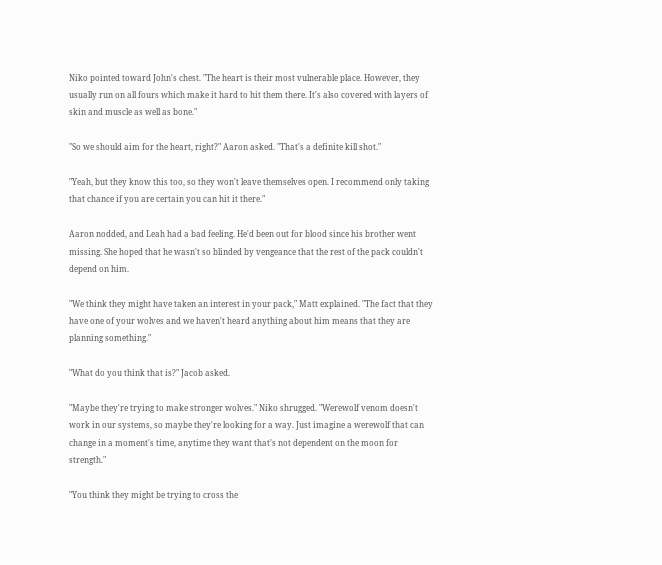Niko pointed toward John's chest. "The heart is their most vulnerable place. However, they usually run on all fours which make it hard to hit them there. It's also covered with layers of skin and muscle as well as bone."

"So we should aim for the heart, right?" Aaron asked. "That's a definite kill shot."

"Yeah, but they know this too, so they won't leave themselves open. I recommend only taking that chance if you are certain you can hit it there."

Aaron nodded, and Leah had a bad feeling. He'd been out for blood since his brother went missing. She hoped that he wasn't so blinded by vengeance that the rest of the pack couldn't depend on him.

"We think they might have taken an interest in your pack," Matt explained. "The fact that they have one of your wolves and we haven't heard anything about him means that they are planning something."

"What do you think that is?" Jacob asked.

"Maybe they're trying to make stronger wolves." Niko shrugged. "Werewolf venom doesn't work in our systems, so maybe they're looking for a way. Just imagine a werewolf that can change in a moment's time, anytime they want that's not dependent on the moon for strength."

"You think they might be trying to cross the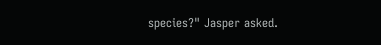species?" Jasper asked.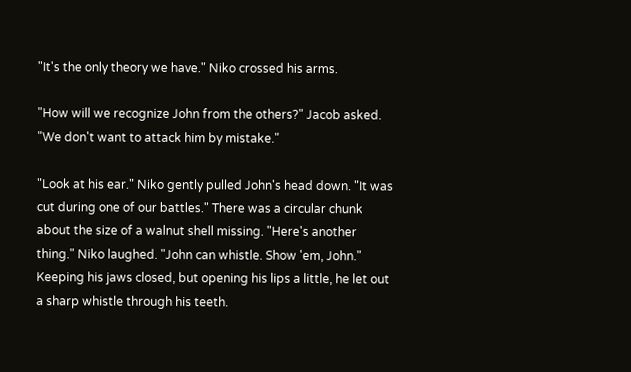"It's the only theory we have." Niko crossed his arms.

"How will we recognize John from the others?" Jacob asked. "We don't want to attack him by mistake."

"Look at his ear." Niko gently pulled John's head down. "It was cut during one of our battles." There was a circular chunk about the size of a walnut shell missing. "Here's another thing." Niko laughed. "John can whistle. Show 'em, John." Keeping his jaws closed, but opening his lips a little, he let out a sharp whistle through his teeth.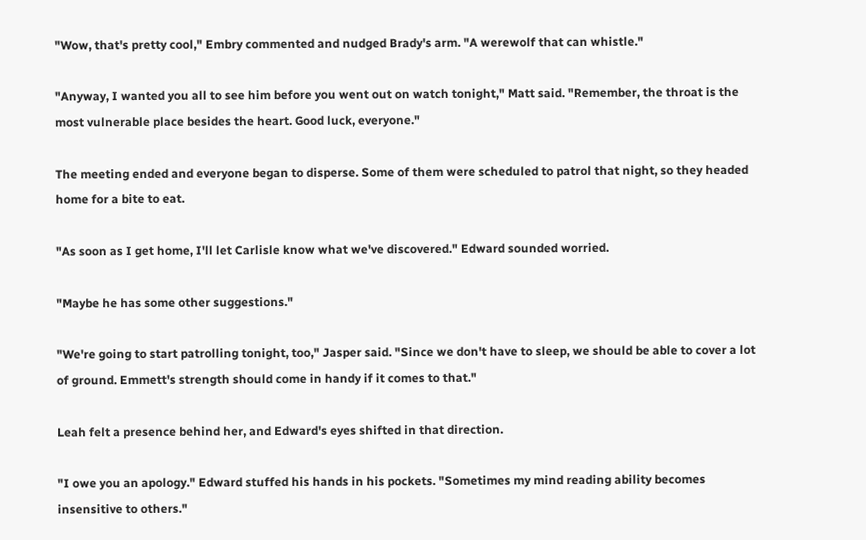"Wow, that's pretty cool," Embry commented and nudged Brady's arm. "A werewolf that can whistle."

"Anyway, I wanted you all to see him before you went out on watch tonight," Matt said. "Remember, the throat is the most vulnerable place besides the heart. Good luck, everyone."

The meeting ended and everyone began to disperse. Some of them were scheduled to patrol that night, so they headed home for a bite to eat.

"As soon as I get home, I'll let Carlisle know what we've discovered." Edward sounded worried.

"Maybe he has some other suggestions."

"We're going to start patrolling tonight, too," Jasper said. "Since we don't have to sleep, we should be able to cover a lot of ground. Emmett's strength should come in handy if it comes to that."

Leah felt a presence behind her, and Edward's eyes shifted in that direction.

"I owe you an apology." Edward stuffed his hands in his pockets. "Sometimes my mind reading ability becomes insensitive to others."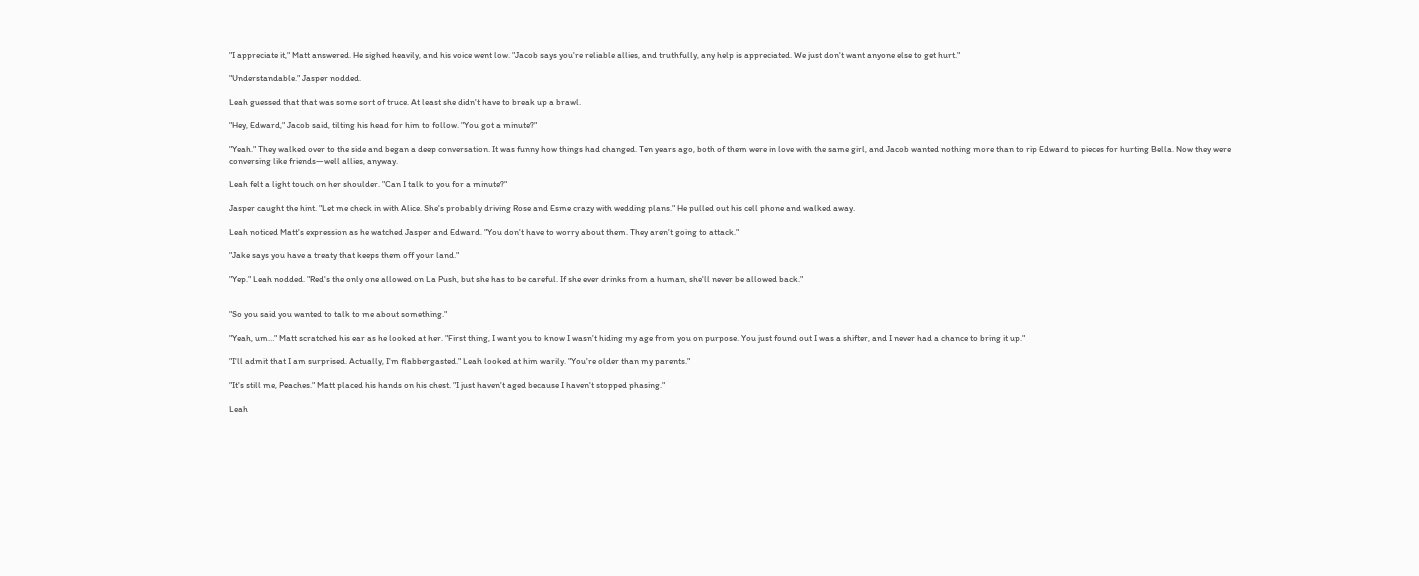"I appreciate it," Matt answered. He sighed heavily, and his voice went low. "Jacob says you're reliable allies, and truthfully, any help is appreciated. We just don't want anyone else to get hurt."

"Understandable." Jasper nodded.

Leah guessed that that was some sort of truce. At least she didn't have to break up a brawl.

"Hey, Edward," Jacob said, tilting his head for him to follow. "You got a minute?"

"Yeah." They walked over to the side and began a deep conversation. It was funny how things had changed. Ten years ago, both of them were in love with the same girl, and Jacob wanted nothing more than to rip Edward to pieces for hurting Bella. Now they were conversing like friends—well allies, anyway.

Leah felt a light touch on her shoulder. "Can I talk to you for a minute?"

Jasper caught the hint. "Let me check in with Alice. She's probably driving Rose and Esme crazy with wedding plans." He pulled out his cell phone and walked away.

Leah noticed Matt's expression as he watched Jasper and Edward. "You don't have to worry about them. They aren't going to attack."

"Jake says you have a treaty that keeps them off your land."

"Yep." Leah nodded. "Red's the only one allowed on La Push, but she has to be careful. If she ever drinks from a human, she'll never be allowed back."


"So you said you wanted to talk to me about something."

"Yeah, um…" Matt scratched his ear as he looked at her. "First thing, I want you to know I wasn't hiding my age from you on purpose. You just found out I was a shifter, and I never had a chance to bring it up."

"I'll admit that I am surprised. Actually, I'm flabbergasted." Leah looked at him warily. "You're older than my parents."

"It's still me, Peaches." Matt placed his hands on his chest. "I just haven't aged because I haven't stopped phasing."

Leah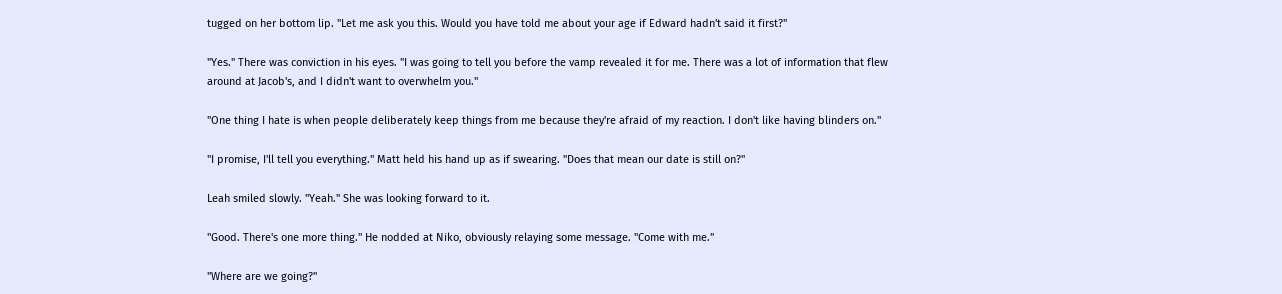tugged on her bottom lip. "Let me ask you this. Would you have told me about your age if Edward hadn't said it first?"

"Yes." There was conviction in his eyes. "I was going to tell you before the vamp revealed it for me. There was a lot of information that flew around at Jacob's, and I didn't want to overwhelm you."

"One thing I hate is when people deliberately keep things from me because they're afraid of my reaction. I don't like having blinders on."

"I promise, I'll tell you everything." Matt held his hand up as if swearing. "Does that mean our date is still on?"

Leah smiled slowly. "Yeah." She was looking forward to it.

"Good. There's one more thing." He nodded at Niko, obviously relaying some message. "Come with me."

"Where are we going?"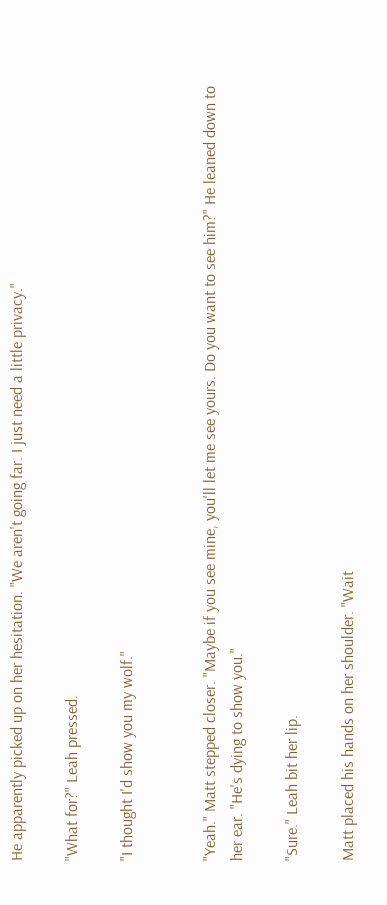He apparently picked up on her hesitation. "We aren't going far. I just need a little privacy."

"What for?" Leah pressed.

"I thought I'd show you my wolf."


"Yeah." Matt stepped closer. "Maybe if you see mine, you'll let me see yours. Do you want to see him?" He leaned down to her ear. "He's dying to show you."

"Sure." Leah bit her lip.

Matt placed his hands on her shoulder. "Wait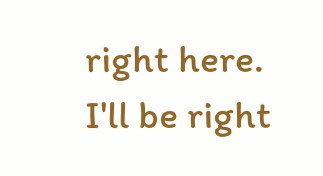right here. I'll be right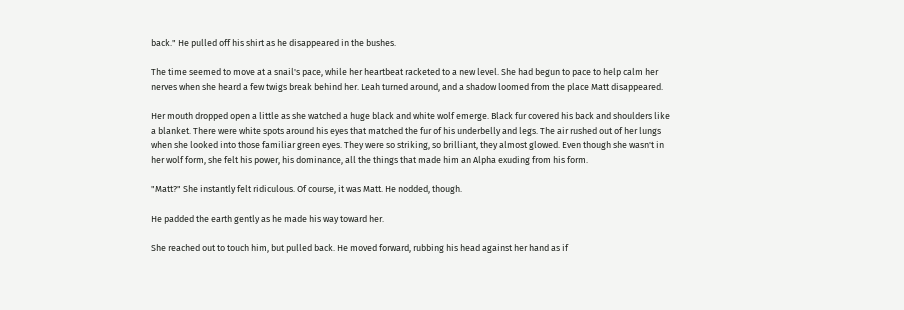back." He pulled off his shirt as he disappeared in the bushes.

The time seemed to move at a snail's pace, while her heartbeat racketed to a new level. She had begun to pace to help calm her nerves when she heard a few twigs break behind her. Leah turned around, and a shadow loomed from the place Matt disappeared.

Her mouth dropped open a little as she watched a huge black and white wolf emerge. Black fur covered his back and shoulders like a blanket. There were white spots around his eyes that matched the fur of his underbelly and legs. The air rushed out of her lungs when she looked into those familiar green eyes. They were so striking, so brilliant, they almost glowed. Even though she wasn't in her wolf form, she felt his power, his dominance, all the things that made him an Alpha exuding from his form.

"Matt?" She instantly felt ridiculous. Of course, it was Matt. He nodded, though.

He padded the earth gently as he made his way toward her.

She reached out to touch him, but pulled back. He moved forward, rubbing his head against her hand as if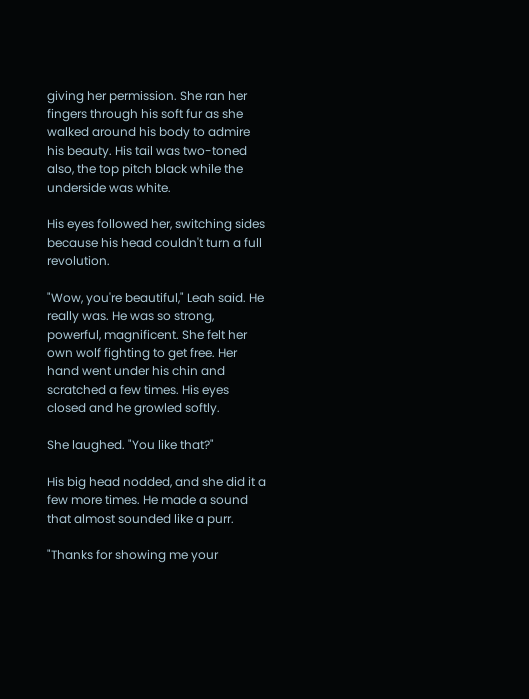giving her permission. She ran her fingers through his soft fur as she walked around his body to admire his beauty. His tail was two-toned also, the top pitch black while the underside was white.

His eyes followed her, switching sides because his head couldn't turn a full revolution.

"Wow, you're beautiful," Leah said. He really was. He was so strong, powerful, magnificent. She felt her own wolf fighting to get free. Her hand went under his chin and scratched a few times. His eyes closed and he growled softly.

She laughed. "You like that?"

His big head nodded, and she did it a few more times. He made a sound that almost sounded like a purr.

"Thanks for showing me your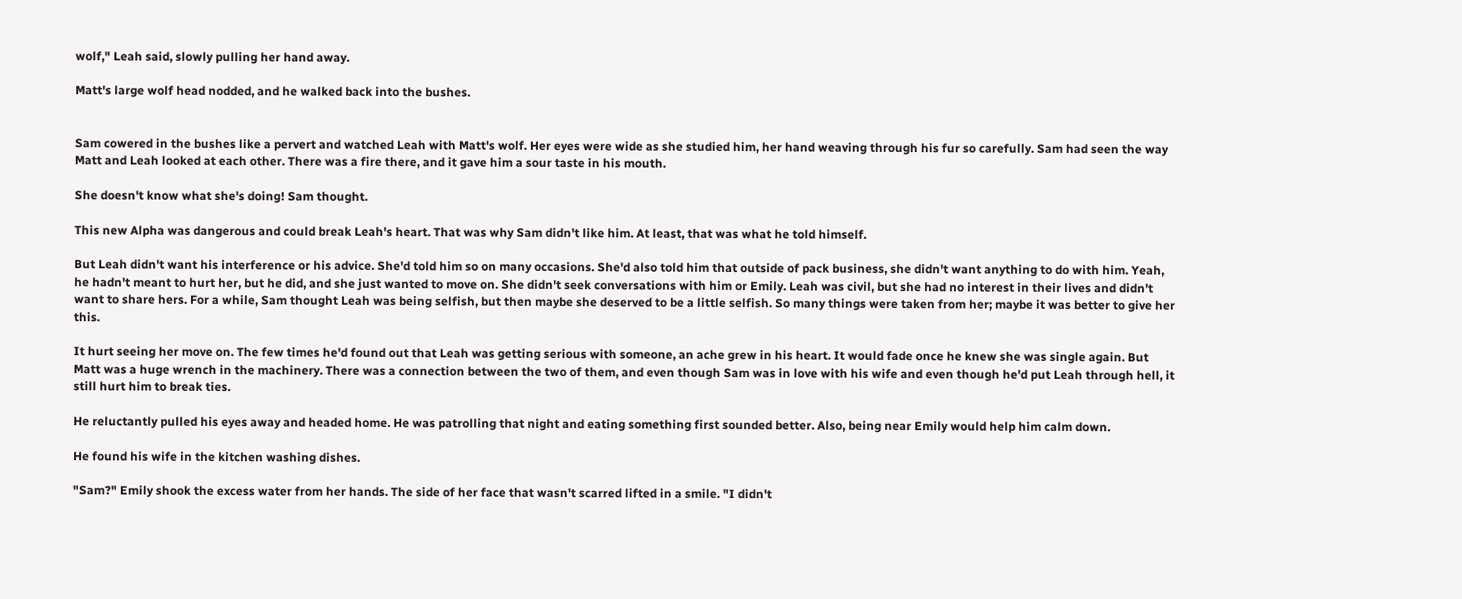wolf," Leah said, slowly pulling her hand away.

Matt's large wolf head nodded, and he walked back into the bushes.


Sam cowered in the bushes like a pervert and watched Leah with Matt's wolf. Her eyes were wide as she studied him, her hand weaving through his fur so carefully. Sam had seen the way Matt and Leah looked at each other. There was a fire there, and it gave him a sour taste in his mouth.

She doesn't know what she's doing! Sam thought.

This new Alpha was dangerous and could break Leah's heart. That was why Sam didn't like him. At least, that was what he told himself.

But Leah didn't want his interference or his advice. She'd told him so on many occasions. She'd also told him that outside of pack business, she didn't want anything to do with him. Yeah, he hadn't meant to hurt her, but he did, and she just wanted to move on. She didn't seek conversations with him or Emily. Leah was civil, but she had no interest in their lives and didn't want to share hers. For a while, Sam thought Leah was being selfish, but then maybe she deserved to be a little selfish. So many things were taken from her; maybe it was better to give her this.

It hurt seeing her move on. The few times he'd found out that Leah was getting serious with someone, an ache grew in his heart. It would fade once he knew she was single again. But Matt was a huge wrench in the machinery. There was a connection between the two of them, and even though Sam was in love with his wife and even though he'd put Leah through hell, it still hurt him to break ties.

He reluctantly pulled his eyes away and headed home. He was patrolling that night and eating something first sounded better. Also, being near Emily would help him calm down.

He found his wife in the kitchen washing dishes.

"Sam?" Emily shook the excess water from her hands. The side of her face that wasn't scarred lifted in a smile. "I didn't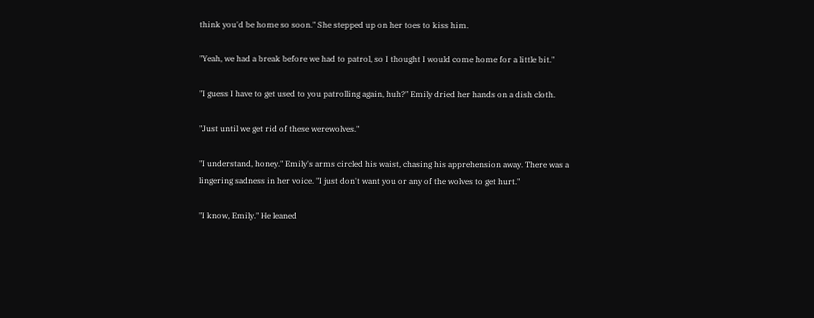think you'd be home so soon." She stepped up on her toes to kiss him.

"Yeah, we had a break before we had to patrol, so I thought I would come home for a little bit."

"I guess I have to get used to you patrolling again, huh?" Emily dried her hands on a dish cloth.

"Just until we get rid of these werewolves."

"I understand, honey." Emily's arms circled his waist, chasing his apprehension away. There was a lingering sadness in her voice. "I just don't want you or any of the wolves to get hurt."

"I know, Emily." He leaned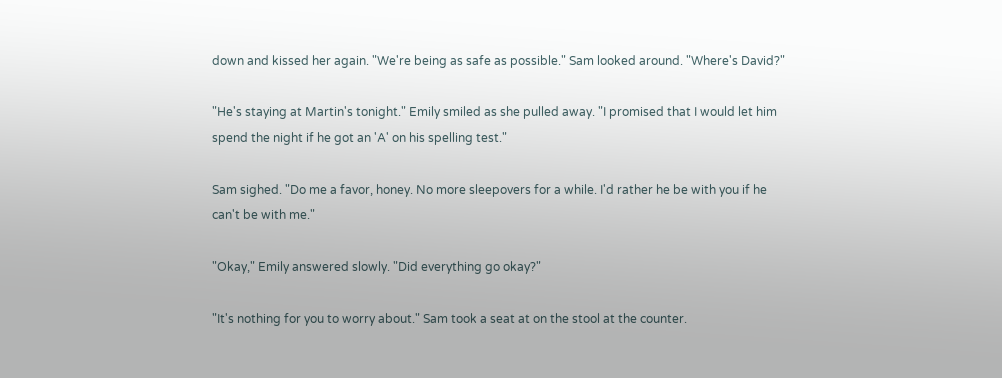down and kissed her again. "We're being as safe as possible." Sam looked around. "Where's David?"

"He's staying at Martin's tonight." Emily smiled as she pulled away. "I promised that I would let him spend the night if he got an 'A' on his spelling test."

Sam sighed. "Do me a favor, honey. No more sleepovers for a while. I'd rather he be with you if he can't be with me."

"Okay," Emily answered slowly. "Did everything go okay?"

"It's nothing for you to worry about." Sam took a seat at on the stool at the counter.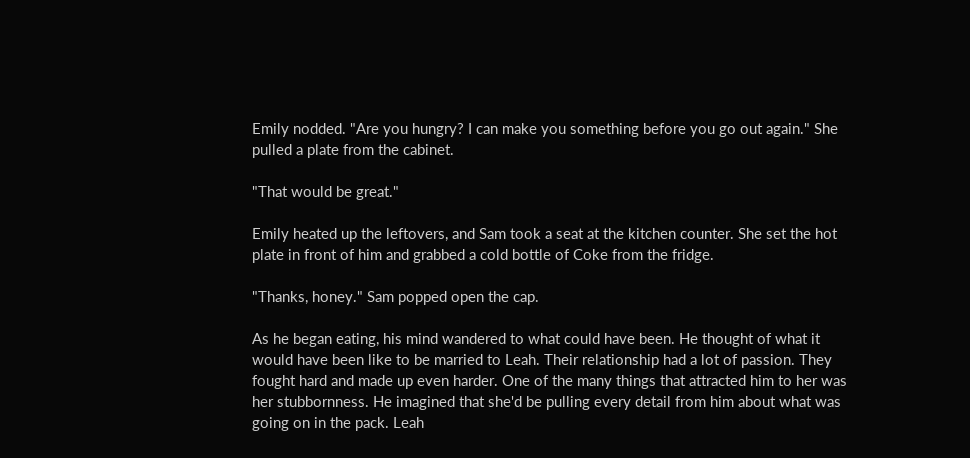Emily nodded. "Are you hungry? I can make you something before you go out again." She pulled a plate from the cabinet.

"That would be great."

Emily heated up the leftovers, and Sam took a seat at the kitchen counter. She set the hot plate in front of him and grabbed a cold bottle of Coke from the fridge.

"Thanks, honey." Sam popped open the cap.

As he began eating, his mind wandered to what could have been. He thought of what it would have been like to be married to Leah. Their relationship had a lot of passion. They fought hard and made up even harder. One of the many things that attracted him to her was her stubbornness. He imagined that she'd be pulling every detail from him about what was going on in the pack. Leah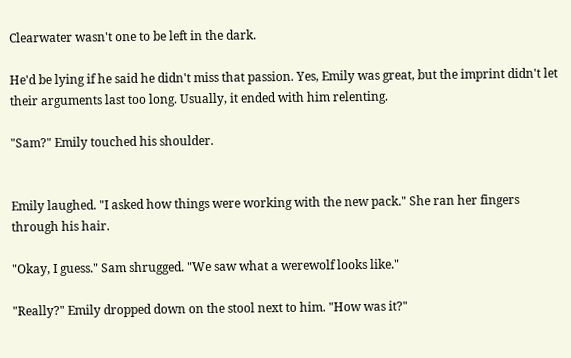Clearwater wasn't one to be left in the dark.

He'd be lying if he said he didn't miss that passion. Yes, Emily was great, but the imprint didn't let their arguments last too long. Usually, it ended with him relenting.

"Sam?" Emily touched his shoulder.


Emily laughed. "I asked how things were working with the new pack." She ran her fingers through his hair.

"Okay, I guess." Sam shrugged. "We saw what a werewolf looks like."

"Really?" Emily dropped down on the stool next to him. "How was it?"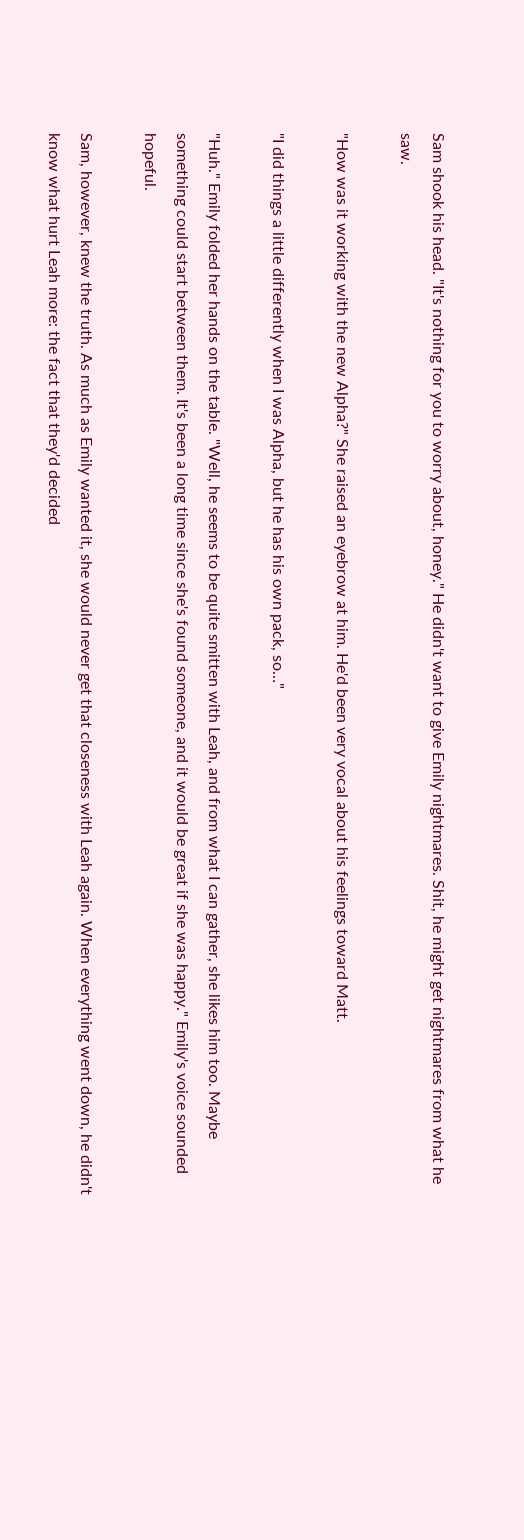Sam shook his head. "It's nothing for you to worry about, honey." He didn't want to give Emily nightmares. Shit, he might get nightmares from what he saw.

"How was it working with the new Alpha?" She raised an eyebrow at him. He'd been very vocal about his feelings toward Matt.

"I did things a little differently when I was Alpha, but he has his own pack, so…"

"Huh." Emily folded her hands on the table. "Well, he seems to be quite smitten with Leah, and from what I can gather, she likes him too. Maybe something could start between them. It's been a long time since she's found someone, and it would be great if she was happy." Emily's voice sounded hopeful.

Sam, however, knew the truth. As much as Emily wanted it, she would never get that closeness with Leah again. When everything went down, he didn't know what hurt Leah more: the fact that they'd decided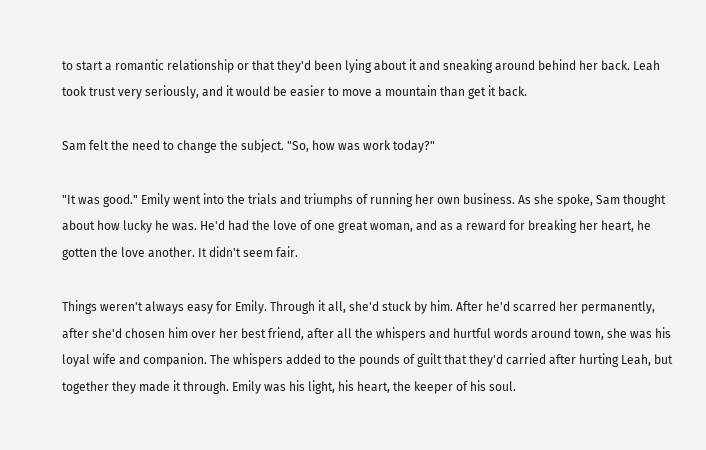to start a romantic relationship or that they'd been lying about it and sneaking around behind her back. Leah took trust very seriously, and it would be easier to move a mountain than get it back.

Sam felt the need to change the subject. "So, how was work today?"

"It was good." Emily went into the trials and triumphs of running her own business. As she spoke, Sam thought about how lucky he was. He'd had the love of one great woman, and as a reward for breaking her heart, he gotten the love another. It didn't seem fair.

Things weren't always easy for Emily. Through it all, she'd stuck by him. After he'd scarred her permanently, after she'd chosen him over her best friend, after all the whispers and hurtful words around town, she was his loyal wife and companion. The whispers added to the pounds of guilt that they'd carried after hurting Leah, but together they made it through. Emily was his light, his heart, the keeper of his soul.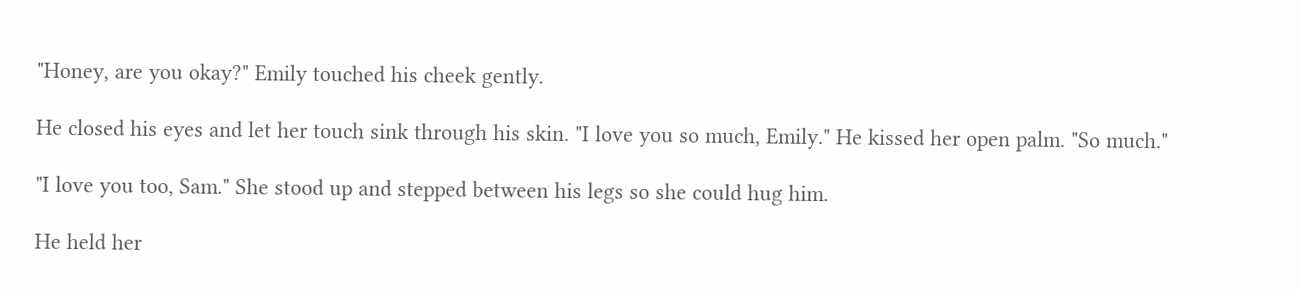"Honey, are you okay?" Emily touched his cheek gently.

He closed his eyes and let her touch sink through his skin. "I love you so much, Emily." He kissed her open palm. "So much."

"I love you too, Sam." She stood up and stepped between his legs so she could hug him.

He held her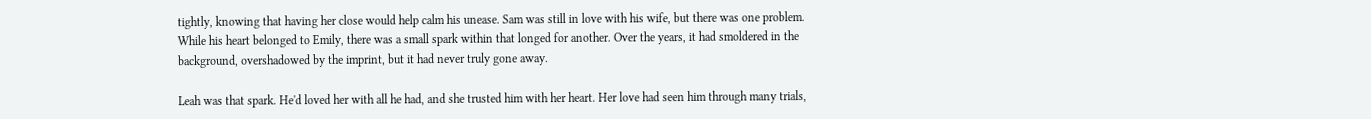tightly, knowing that having her close would help calm his unease. Sam was still in love with his wife, but there was one problem. While his heart belonged to Emily, there was a small spark within that longed for another. Over the years, it had smoldered in the background, overshadowed by the imprint, but it had never truly gone away.

Leah was that spark. He'd loved her with all he had, and she trusted him with her heart. Her love had seen him through many trials,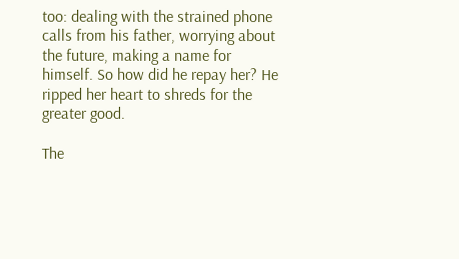too: dealing with the strained phone calls from his father, worrying about the future, making a name for himself. So how did he repay her? He ripped her heart to shreds for the greater good.

The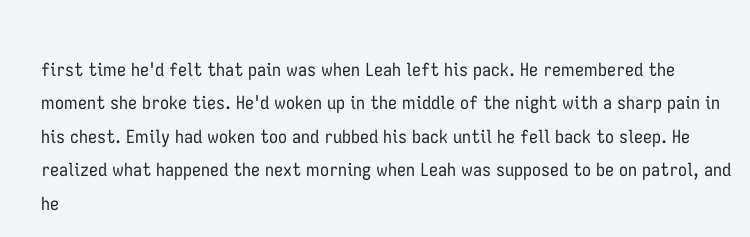first time he'd felt that pain was when Leah left his pack. He remembered the moment she broke ties. He'd woken up in the middle of the night with a sharp pain in his chest. Emily had woken too and rubbed his back until he fell back to sleep. He realized what happened the next morning when Leah was supposed to be on patrol, and he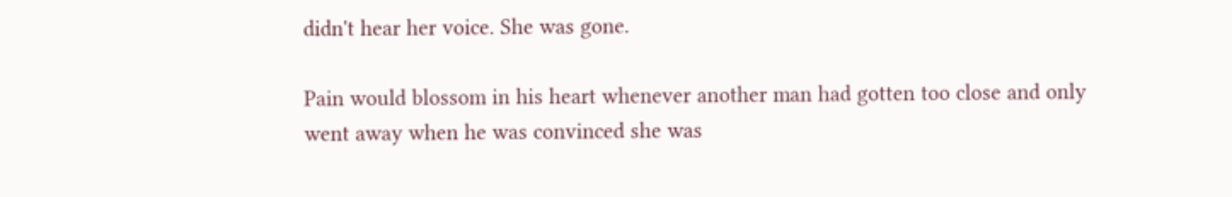didn't hear her voice. She was gone.

Pain would blossom in his heart whenever another man had gotten too close and only went away when he was convinced she was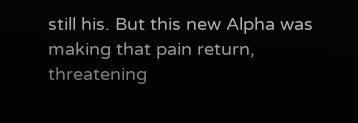still his. But this new Alpha was making that pain return, threatening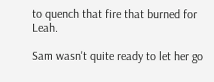to quench that fire that burned for Leah.

Sam wasn't quite ready to let her go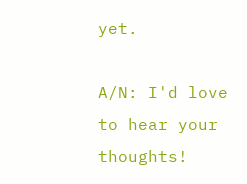yet.

A/N: I'd love to hear your thoughts!